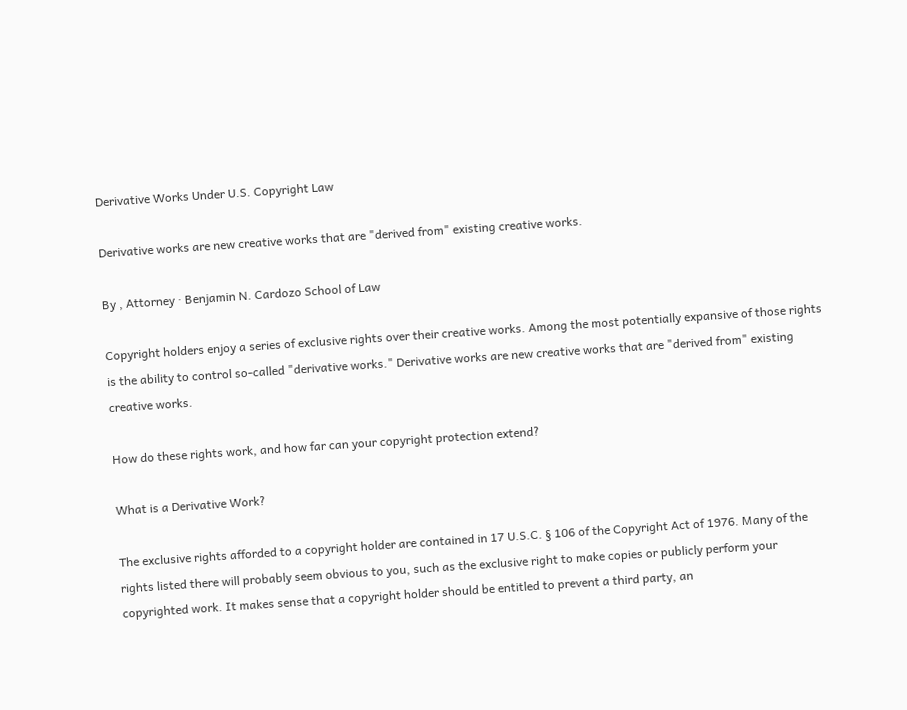Derivative Works Under U.S. Copyright Law

Derivative works are new creative works that are "derived from" existing creative works.

By , Attorney · Benjamin N. Cardozo School of Law

Copyright holders enjoy a series of exclusive rights over their creative works. Among the most potentially expansive of those rights is the ability to control so-called "derivative works." Derivative works are new creative works that are "derived from" existing creative works.

How do these rights work, and how far can your copyright protection extend?

What is a Derivative Work?

The exclusive rights afforded to a copyright holder are contained in 17 U.S.C. § 106 of the Copyright Act of 1976. Many of the rights listed there will probably seem obvious to you, such as the exclusive right to make copies or publicly perform your copyrighted work. It makes sense that a copyright holder should be entitled to prevent a third party, an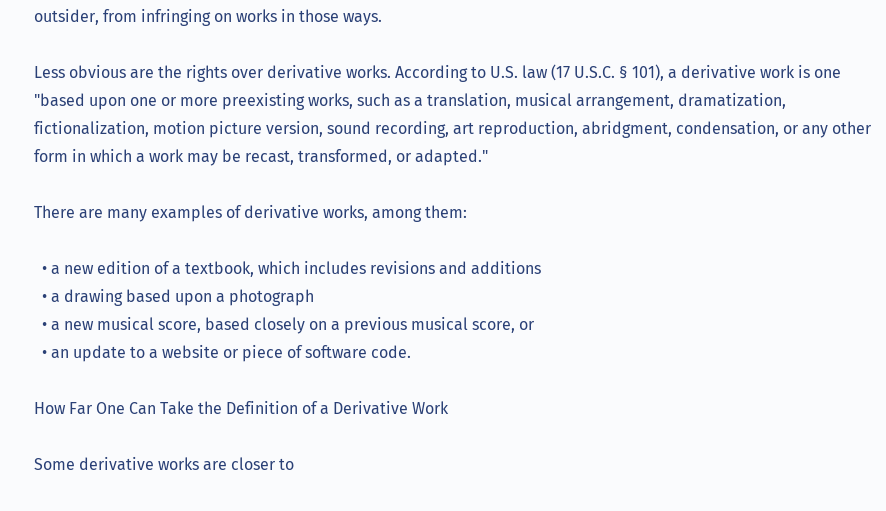outsider, from infringing on works in those ways.

Less obvious are the rights over derivative works. According to U.S. law (17 U.S.C. § 101), a derivative work is one "based upon one or more preexisting works, such as a translation, musical arrangement, dramatization, fictionalization, motion picture version, sound recording, art reproduction, abridgment, condensation, or any other form in which a work may be recast, transformed, or adapted."

There are many examples of derivative works, among them:

  • a new edition of a textbook, which includes revisions and additions
  • a drawing based upon a photograph
  • a new musical score, based closely on a previous musical score, or
  • an update to a website or piece of software code.

How Far One Can Take the Definition of a Derivative Work

Some derivative works are closer to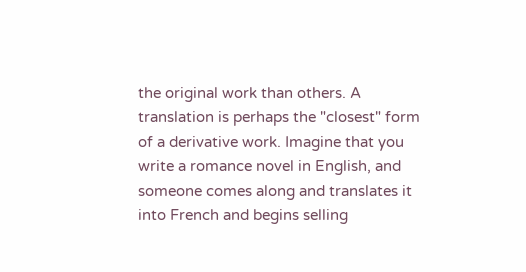the original work than others. A translation is perhaps the "closest" form of a derivative work. Imagine that you write a romance novel in English, and someone comes along and translates it into French and begins selling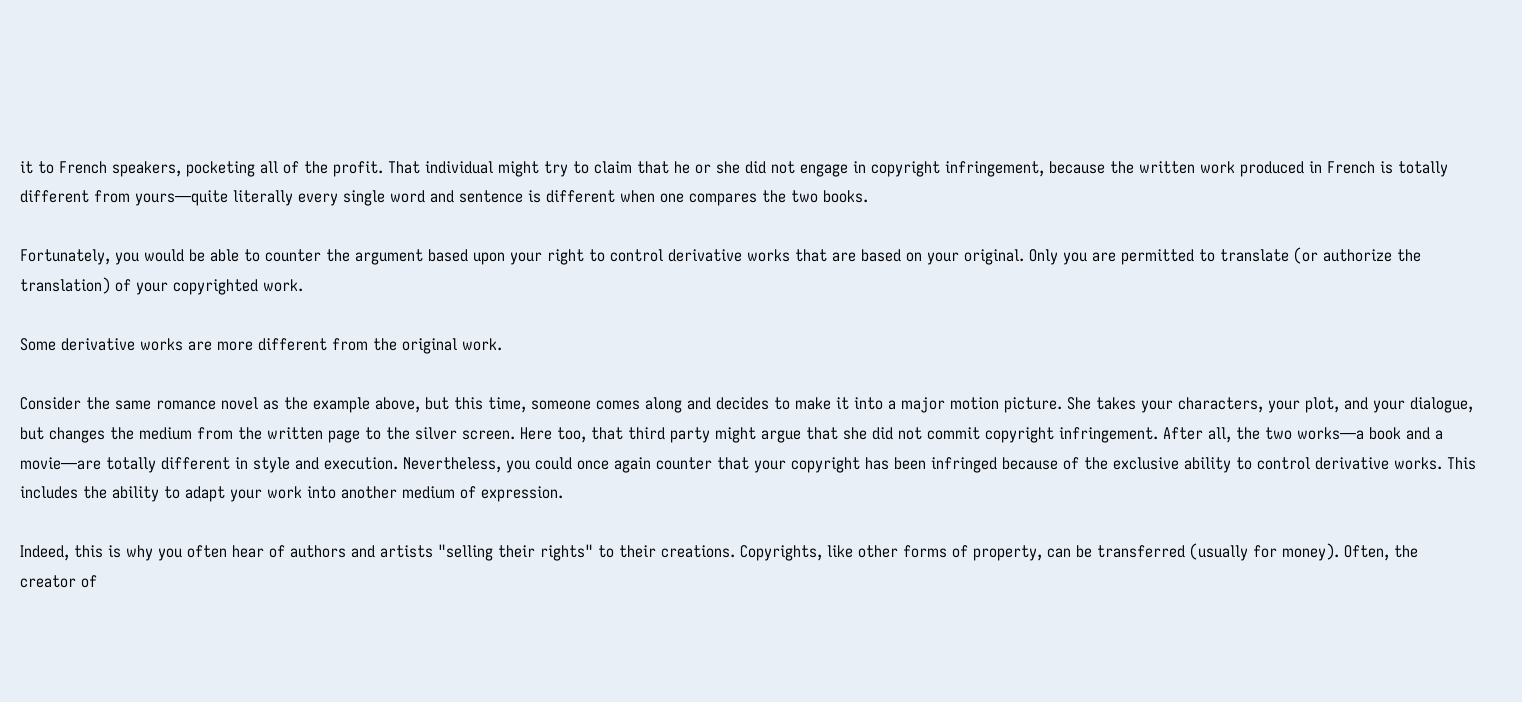it to French speakers, pocketing all of the profit. That individual might try to claim that he or she did not engage in copyright infringement, because the written work produced in French is totally different from yours—quite literally every single word and sentence is different when one compares the two books.

Fortunately, you would be able to counter the argument based upon your right to control derivative works that are based on your original. Only you are permitted to translate (or authorize the translation) of your copyrighted work.

Some derivative works are more different from the original work.

Consider the same romance novel as the example above, but this time, someone comes along and decides to make it into a major motion picture. She takes your characters, your plot, and your dialogue, but changes the medium from the written page to the silver screen. Here too, that third party might argue that she did not commit copyright infringement. After all, the two works—a book and a movie—are totally different in style and execution. Nevertheless, you could once again counter that your copyright has been infringed because of the exclusive ability to control derivative works. This includes the ability to adapt your work into another medium of expression.

Indeed, this is why you often hear of authors and artists "selling their rights" to their creations. Copyrights, like other forms of property, can be transferred (usually for money). Often, the creator of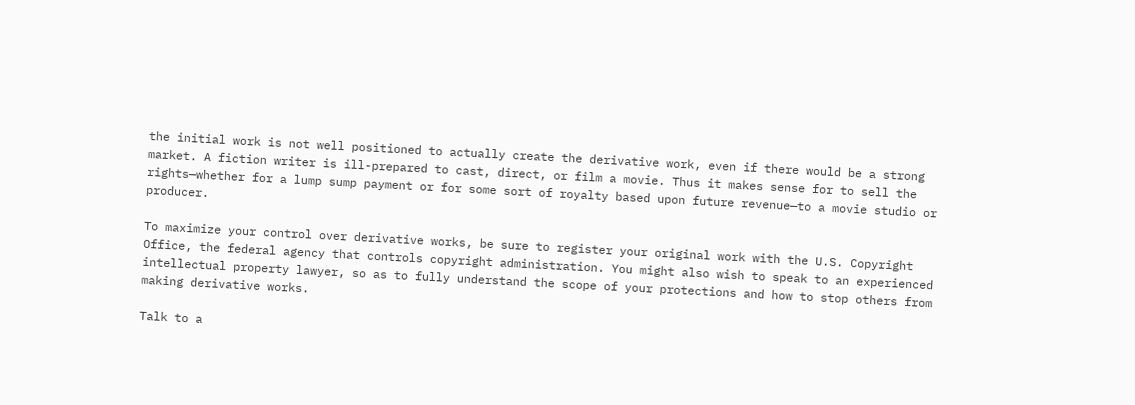the initial work is not well positioned to actually create the derivative work, even if there would be a strong market. A fiction writer is ill-prepared to cast, direct, or film a movie. Thus it makes sense for to sell the rights—whether for a lump sump payment or for some sort of royalty based upon future revenue—to a movie studio or producer.

To maximize your control over derivative works, be sure to register your original work with the U.S. Copyright Office, the federal agency that controls copyright administration. You might also wish to speak to an experienced intellectual property lawyer, so as to fully understand the scope of your protections and how to stop others from making derivative works.

Talk to a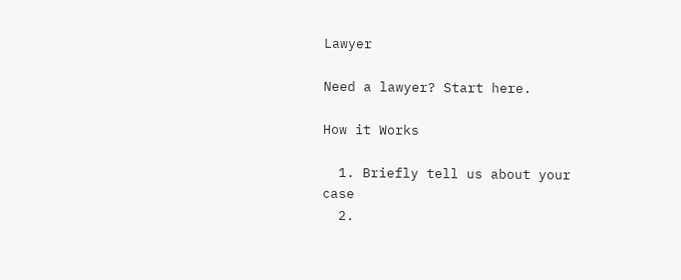Lawyer

Need a lawyer? Start here.

How it Works

  1. Briefly tell us about your case
  2.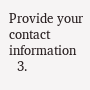Provide your contact information
  3.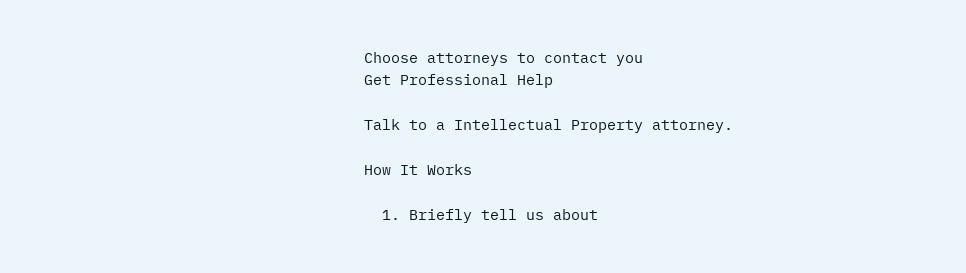Choose attorneys to contact you
Get Professional Help

Talk to a Intellectual Property attorney.

How It Works

  1. Briefly tell us about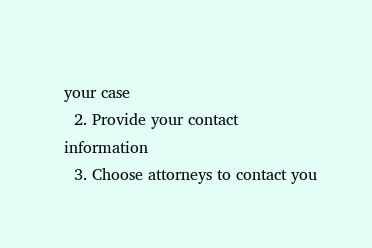your case
  2. Provide your contact information
  3. Choose attorneys to contact you